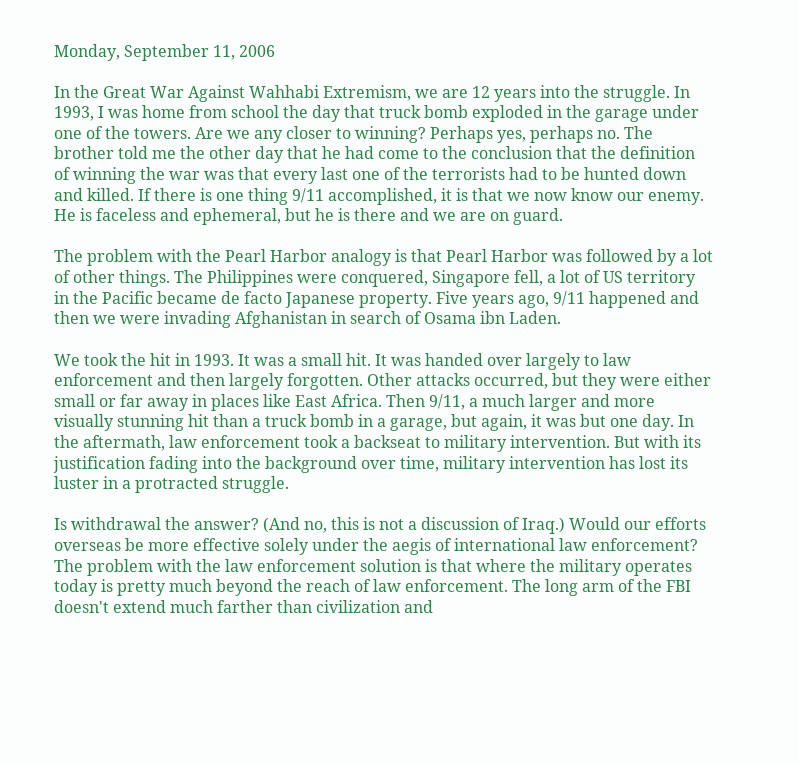Monday, September 11, 2006

In the Great War Against Wahhabi Extremism, we are 12 years into the struggle. In 1993, I was home from school the day that truck bomb exploded in the garage under one of the towers. Are we any closer to winning? Perhaps yes, perhaps no. The brother told me the other day that he had come to the conclusion that the definition of winning the war was that every last one of the terrorists had to be hunted down and killed. If there is one thing 9/11 accomplished, it is that we now know our enemy. He is faceless and ephemeral, but he is there and we are on guard.

The problem with the Pearl Harbor analogy is that Pearl Harbor was followed by a lot of other things. The Philippines were conquered, Singapore fell, a lot of US territory in the Pacific became de facto Japanese property. Five years ago, 9/11 happened and then we were invading Afghanistan in search of Osama ibn Laden.

We took the hit in 1993. It was a small hit. It was handed over largely to law enforcement and then largely forgotten. Other attacks occurred, but they were either small or far away in places like East Africa. Then 9/11, a much larger and more visually stunning hit than a truck bomb in a garage, but again, it was but one day. In the aftermath, law enforcement took a backseat to military intervention. But with its justification fading into the background over time, military intervention has lost its luster in a protracted struggle.

Is withdrawal the answer? (And no, this is not a discussion of Iraq.) Would our efforts overseas be more effective solely under the aegis of international law enforcement? The problem with the law enforcement solution is that where the military operates today is pretty much beyond the reach of law enforcement. The long arm of the FBI doesn't extend much farther than civilization and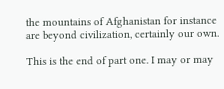the mountains of Afghanistan for instance are beyond civilization, certainly our own.

This is the end of part one. I may or may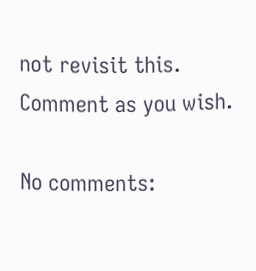not revisit this. Comment as you wish.

No comments: